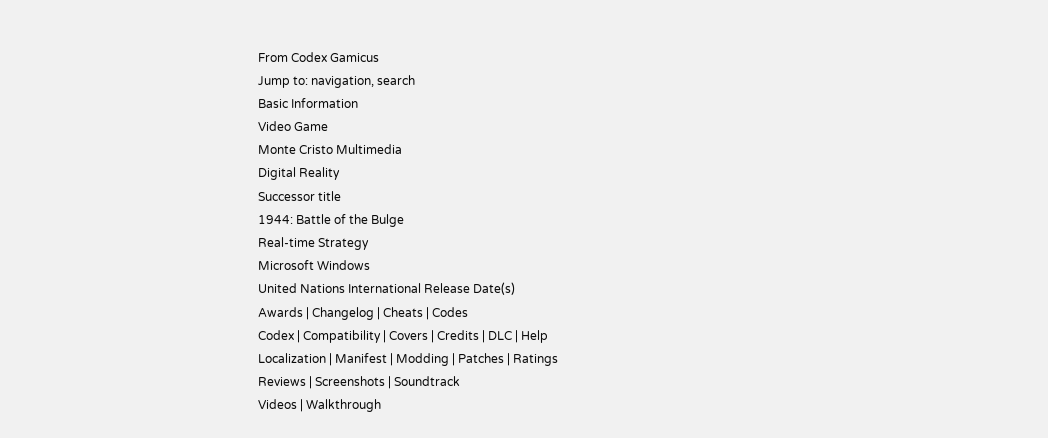From Codex Gamicus
Jump to: navigation, search
Basic Information
Video Game
Monte Cristo Multimedia
Digital Reality
Successor title
1944: Battle of the Bulge
Real-time Strategy
Microsoft Windows
United Nations International Release Date(s)
Awards | Changelog | Cheats | Codes
Codex | Compatibility | Covers | Credits | DLC | Help
Localization | Manifest | Modding | Patches | Ratings
Reviews | Screenshots | Soundtrack
Videos | Walkthrough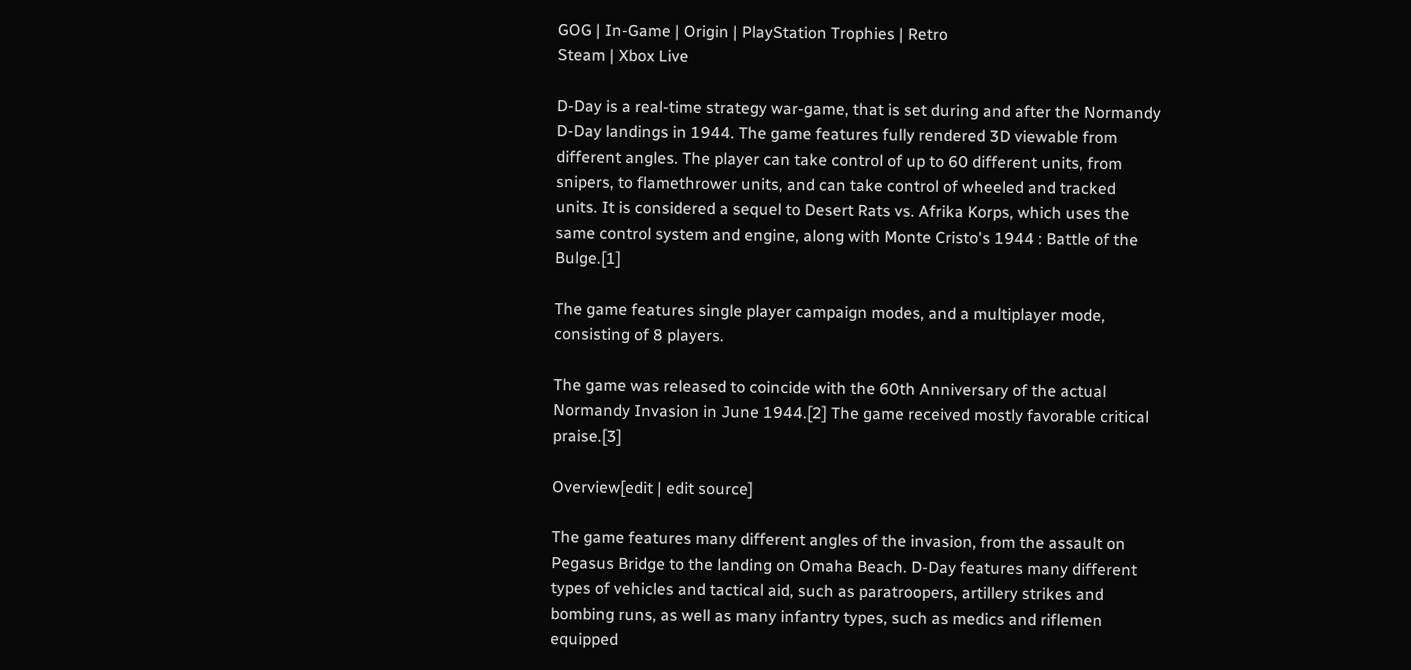GOG | In-Game | Origin | PlayStation Trophies | Retro
Steam | Xbox Live

D-Day is a real-time strategy war-game, that is set during and after the Normandy D-Day landings in 1944. The game features fully rendered 3D viewable from different angles. The player can take control of up to 60 different units, from snipers, to flamethrower units, and can take control of wheeled and tracked units. It is considered a sequel to Desert Rats vs. Afrika Korps, which uses the same control system and engine, along with Monte Cristo's 1944 : Battle of the Bulge.[1]

The game features single player campaign modes, and a multiplayer mode, consisting of 8 players.

The game was released to coincide with the 60th Anniversary of the actual Normandy Invasion in June 1944.[2] The game received mostly favorable critical praise.[3]

Overview[edit | edit source]

The game features many different angles of the invasion, from the assault on Pegasus Bridge to the landing on Omaha Beach. D-Day features many different types of vehicles and tactical aid, such as paratroopers, artillery strikes and bombing runs, as well as many infantry types, such as medics and riflemen equipped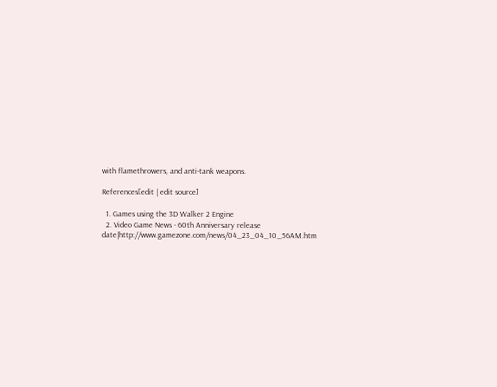with flamethrowers, and anti-tank weapons.

References[edit | edit source]

  1. Games using the 3D Walker 2 Engine
  2. Video Game News - 60th Anniversary release date|http://www.gamezone.com/news/04_23_04_10_56AM.htm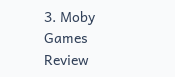3. Moby Games Review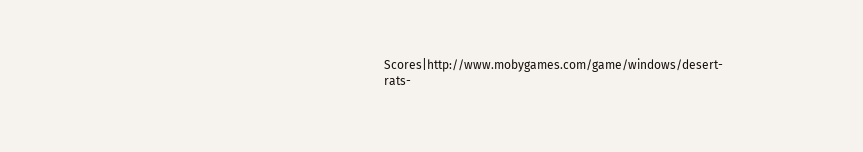Scores|http://www.mobygames.com/game/windows/desert-rats-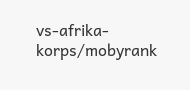vs-afrika-korps/mobyrank